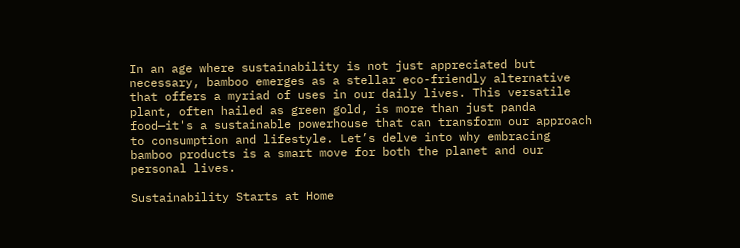In an age where sustainability is not just appreciated but necessary, bamboo emerges as a stellar eco-friendly alternative that offers a myriad of uses in our daily lives. This versatile plant, often hailed as green gold, is more than just panda food—it's a sustainable powerhouse that can transform our approach to consumption and lifestyle. Let’s delve into why embracing bamboo products is a smart move for both the planet and our personal lives.

Sustainability Starts at Home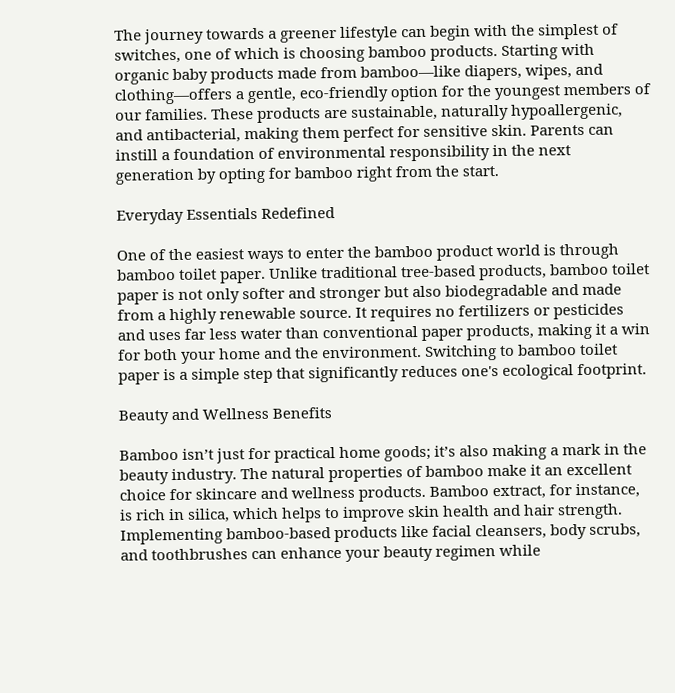The journey towards a greener lifestyle can begin with the simplest of switches, one of which is choosing bamboo products. Starting with organic baby products made from bamboo—like diapers, wipes, and clothing—offers a gentle, eco-friendly option for the youngest members of our families. These products are sustainable, naturally hypoallergenic, and antibacterial, making them perfect for sensitive skin. Parents can instill a foundation of environmental responsibility in the next generation by opting for bamboo right from the start.

Everyday Essentials Redefined

One of the easiest ways to enter the bamboo product world is through bamboo toilet paper. Unlike traditional tree-based products, bamboo toilet paper is not only softer and stronger but also biodegradable and made from a highly renewable source. It requires no fertilizers or pesticides and uses far less water than conventional paper products, making it a win for both your home and the environment. Switching to bamboo toilet paper is a simple step that significantly reduces one's ecological footprint.

Beauty and Wellness Benefits

Bamboo isn’t just for practical home goods; it’s also making a mark in the beauty industry. The natural properties of bamboo make it an excellent choice for skincare and wellness products. Bamboo extract, for instance, is rich in silica, which helps to improve skin health and hair strength. Implementing bamboo-based products like facial cleansers, body scrubs, and toothbrushes can enhance your beauty regimen while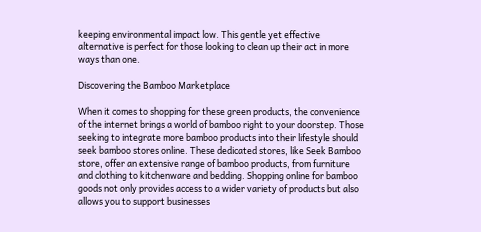keeping environmental impact low. This gentle yet effective alternative is perfect for those looking to clean up their act in more ways than one.

Discovering the Bamboo Marketplace

When it comes to shopping for these green products, the convenience of the internet brings a world of bamboo right to your doorstep. Those seeking to integrate more bamboo products into their lifestyle should seek bamboo stores online. These dedicated stores, like Seek Bamboo store, offer an extensive range of bamboo products, from furniture and clothing to kitchenware and bedding. Shopping online for bamboo goods not only provides access to a wider variety of products but also allows you to support businesses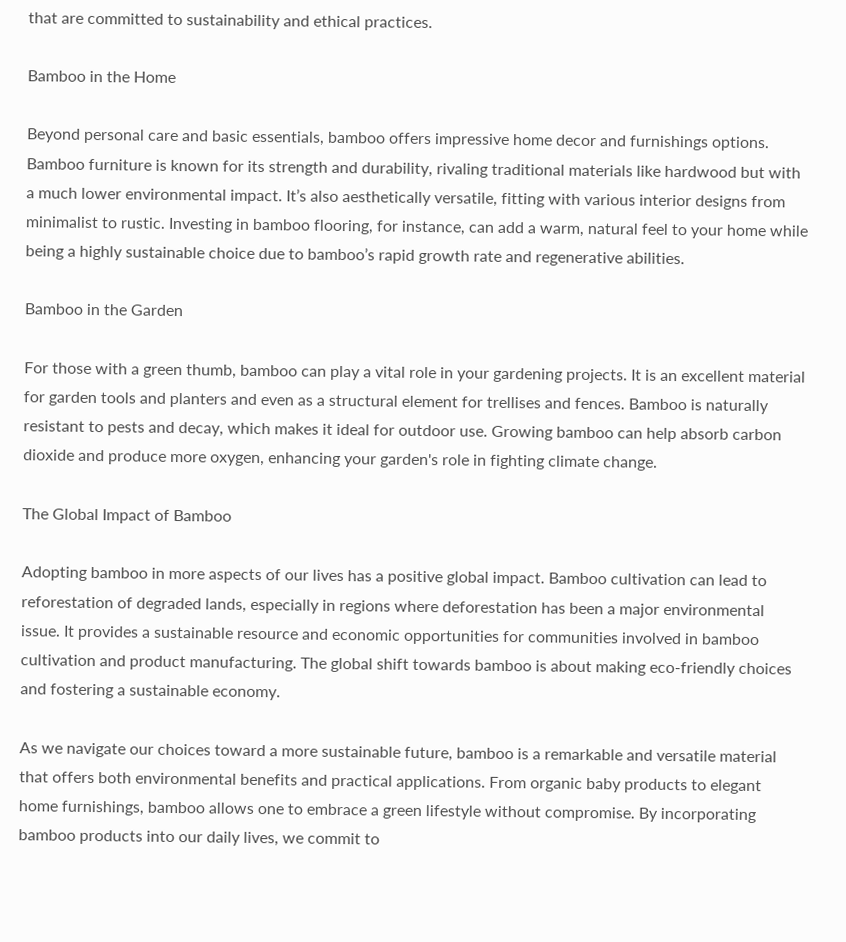that are committed to sustainability and ethical practices.

Bamboo in the Home

Beyond personal care and basic essentials, bamboo offers impressive home decor and furnishings options. Bamboo furniture is known for its strength and durability, rivaling traditional materials like hardwood but with a much lower environmental impact. It’s also aesthetically versatile, fitting with various interior designs from minimalist to rustic. Investing in bamboo flooring, for instance, can add a warm, natural feel to your home while being a highly sustainable choice due to bamboo’s rapid growth rate and regenerative abilities.

Bamboo in the Garden

For those with a green thumb, bamboo can play a vital role in your gardening projects. It is an excellent material for garden tools and planters and even as a structural element for trellises and fences. Bamboo is naturally resistant to pests and decay, which makes it ideal for outdoor use. Growing bamboo can help absorb carbon dioxide and produce more oxygen, enhancing your garden's role in fighting climate change.

The Global Impact of Bamboo

Adopting bamboo in more aspects of our lives has a positive global impact. Bamboo cultivation can lead to reforestation of degraded lands, especially in regions where deforestation has been a major environmental issue. It provides a sustainable resource and economic opportunities for communities involved in bamboo cultivation and product manufacturing. The global shift towards bamboo is about making eco-friendly choices and fostering a sustainable economy.

As we navigate our choices toward a more sustainable future, bamboo is a remarkable and versatile material that offers both environmental benefits and practical applications. From organic baby products to elegant home furnishings, bamboo allows one to embrace a green lifestyle without compromise. By incorporating bamboo products into our daily lives, we commit to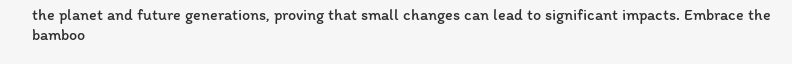the planet and future generations, proving that small changes can lead to significant impacts. Embrace the bamboo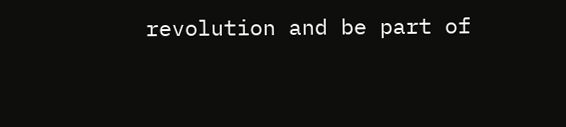revolution and be part of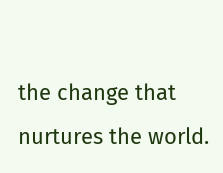the change that nurtures the world.